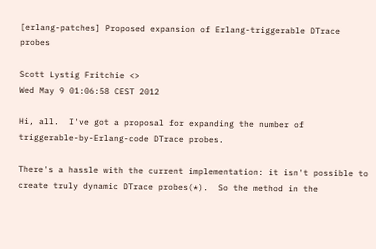[erlang-patches] Proposed expansion of Erlang-triggerable DTrace probes

Scott Lystig Fritchie <>
Wed May 9 01:06:58 CEST 2012

Hi, all.  I've got a proposal for expanding the number of
triggerable-by-Erlang-code DTrace probes.

There's a hassle with the current implementation: it isn't possible to
create truly dynamic DTrace probes(*).  So the method in the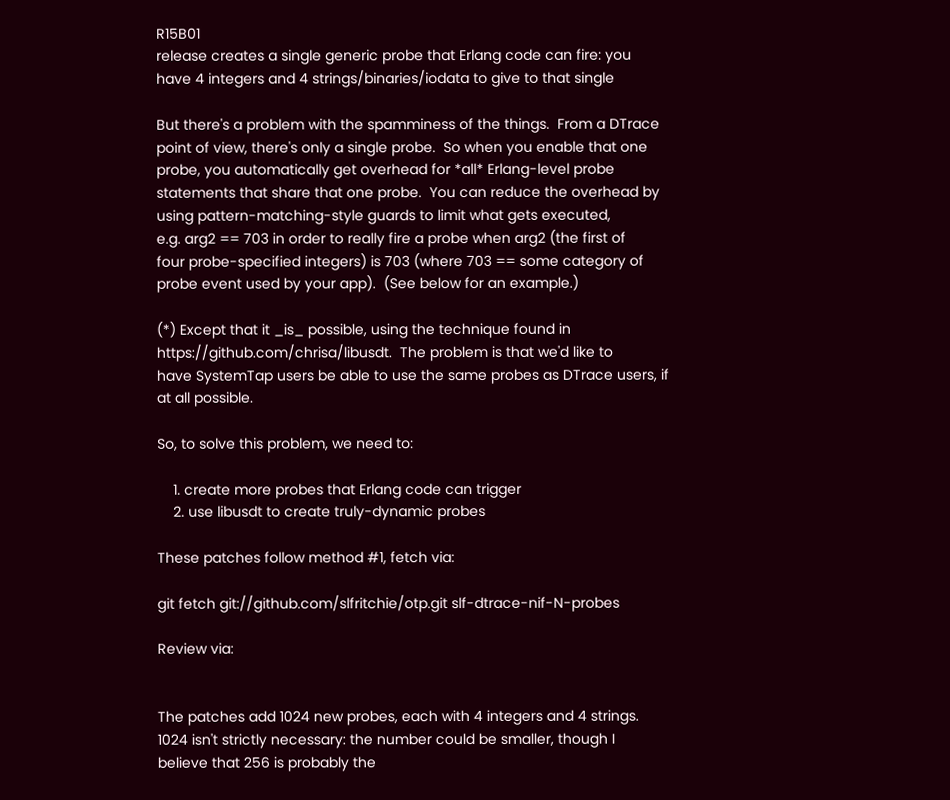R15B01
release creates a single generic probe that Erlang code can fire: you
have 4 integers and 4 strings/binaries/iodata to give to that single

But there's a problem with the spamminess of the things.  From a DTrace
point of view, there's only a single probe.  So when you enable that one
probe, you automatically get overhead for *all* Erlang-level probe
statements that share that one probe.  You can reduce the overhead by
using pattern-matching-style guards to limit what gets executed,
e.g. arg2 == 703 in order to really fire a probe when arg2 (the first of
four probe-specified integers) is 703 (where 703 == some category of
probe event used by your app).  (See below for an example.)

(*) Except that it _is_ possible, using the technique found in
https://github.com/chrisa/libusdt.  The problem is that we'd like to
have SystemTap users be able to use the same probes as DTrace users, if
at all possible.

So, to solve this problem, we need to:

    1. create more probes that Erlang code can trigger
    2. use libusdt to create truly-dynamic probes

These patches follow method #1, fetch via:

git fetch git://github.com/slfritchie/otp.git slf-dtrace-nif-N-probes

Review via:


The patches add 1024 new probes, each with 4 integers and 4 strings.
1024 isn't strictly necessary: the number could be smaller, though I
believe that 256 is probably the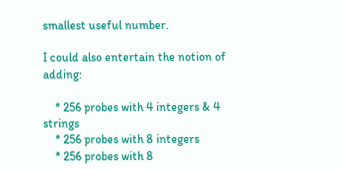smallest useful number.

I could also entertain the notion of adding:

    * 256 probes with 4 integers & 4 strings
    * 256 probes with 8 integers
    * 256 probes with 8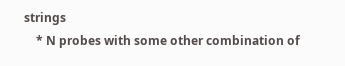strings
    * N probes with some other combination of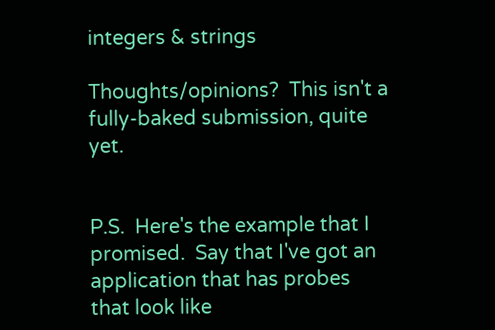integers & strings

Thoughts/opinions?  This isn't a fully-baked submission, quite yet.


P.S.  Here's the example that I promised.  Say that I've got an
application that has probes that look like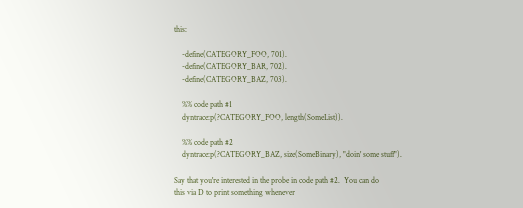this:

    -define(CATEGORY_FOO, 701).
    -define(CATEGORY_BAR, 702).
    -define(CATEGORY_BAZ, 703).

    %% code path #1
    dyntrace:p(?CATEGORY_FOO, length(SomeList)).

    %% code path #2
    dyntrace:p(?CATEGORY_BAZ, size(SomeBinary), "doin' some stuff").

Say that you're interested in the probe in code path #2.  You can do
this via D to print something whenever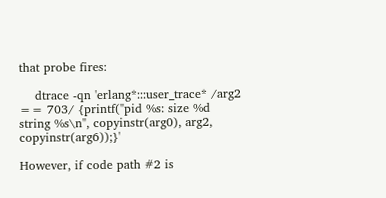that probe fires:

    dtrace -qn 'erlang*:::user_trace* /arg2 == 703/ {printf("pid %s: size %d string %s\n", copyinstr(arg0), arg2, copyinstr(arg6));}'

However, if code path #2 is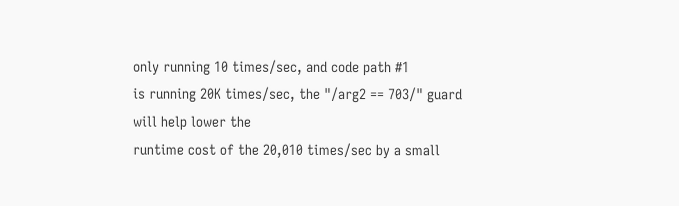only running 10 times/sec, and code path #1
is running 20K times/sec, the "/arg2 == 703/" guard will help lower the
runtime cost of the 20,010 times/sec by a small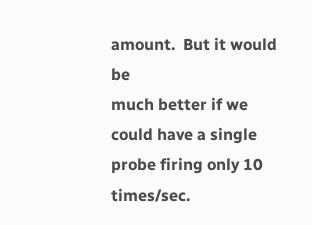amount.  But it would be
much better if we could have a single probe firing only 10 times/sec.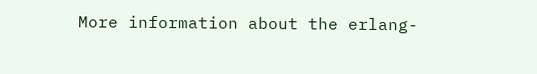More information about the erlang-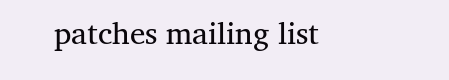patches mailing list